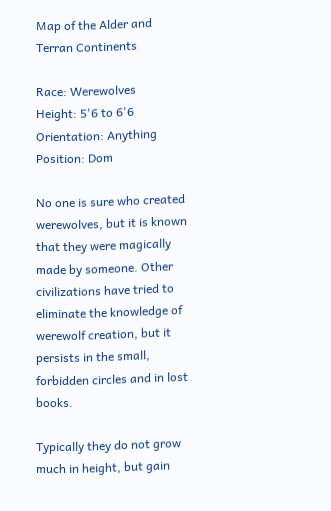Map of the Alder and Terran Continents

Race: Werewolves
Height: 5'6 to 6'6
Orientation: Anything
Position: Dom

No one is sure who created werewolves, but it is known that they were magically made by someone. Other civilizations have tried to eliminate the knowledge of werewolf creation, but it persists in the small, forbidden circles and in lost books.

Typically they do not grow much in height, but gain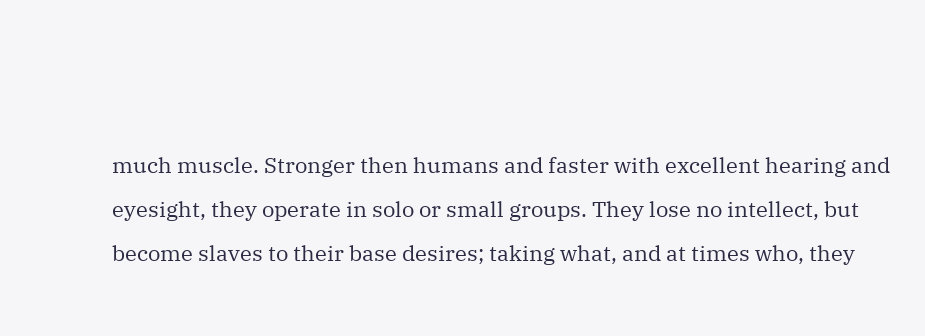much muscle. Stronger then humans and faster with excellent hearing and eyesight, they operate in solo or small groups. They lose no intellect, but become slaves to their base desires; taking what, and at times who, they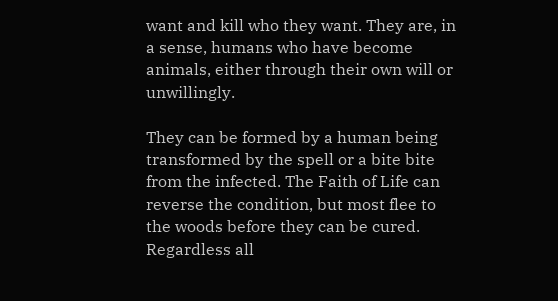want and kill who they want. They are, in a sense, humans who have become animals, either through their own will or unwillingly.

They can be formed by a human being transformed by the spell or a bite bite from the infected. The Faith of Life can reverse the condition, but most flee to the woods before they can be cured. Regardless all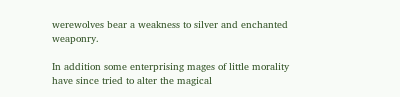werewolves bear a weakness to silver and enchanted weaponry.

In addition some enterprising mages of little morality have since tried to alter the magical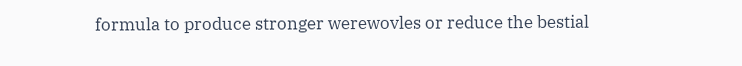formula to produce stronger werewovles or reduce the bestial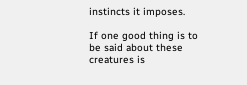instincts it imposes.

If one good thing is to be said about these creatures is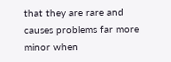that they are rare and causes problems far more minor when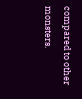compared to other monsters.